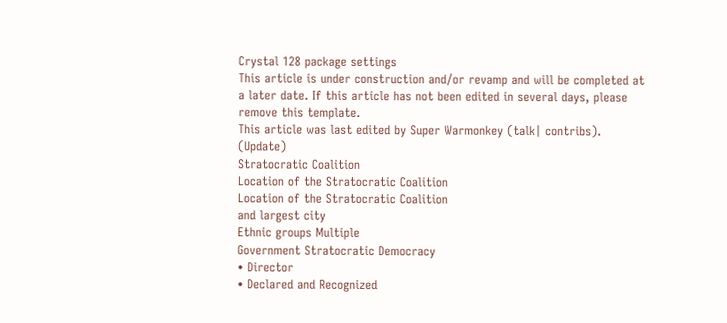Crystal 128 package settings
This article is under construction and/or revamp and will be completed at a later date. If this article has not been edited in several days, please remove this template.
This article was last edited by Super Warmonkey (talk| contribs). (Update)
Stratocratic Coalition
Location of the Stratocratic Coalition
Location of the Stratocratic Coalition
and largest city
Ethnic groups Multiple
Government Stratocratic Democracy
• Director
• Declared and Recognized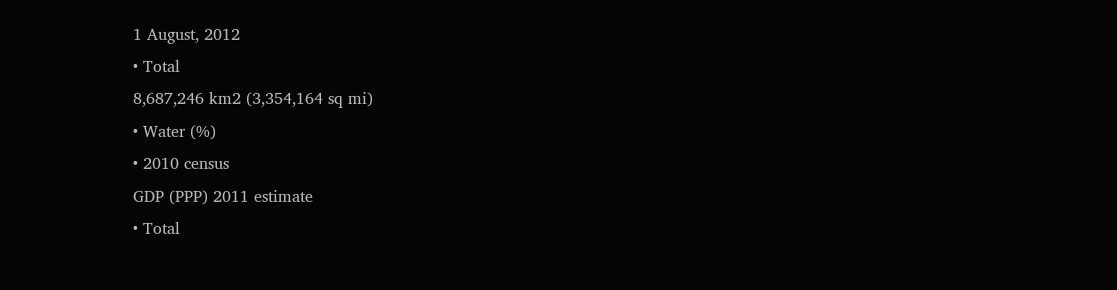1 August, 2012
• Total
8,687,246 km2 (3,354,164 sq mi)
• Water (%)
• 2010 census
GDP (PPP) 2011 estimate
• Total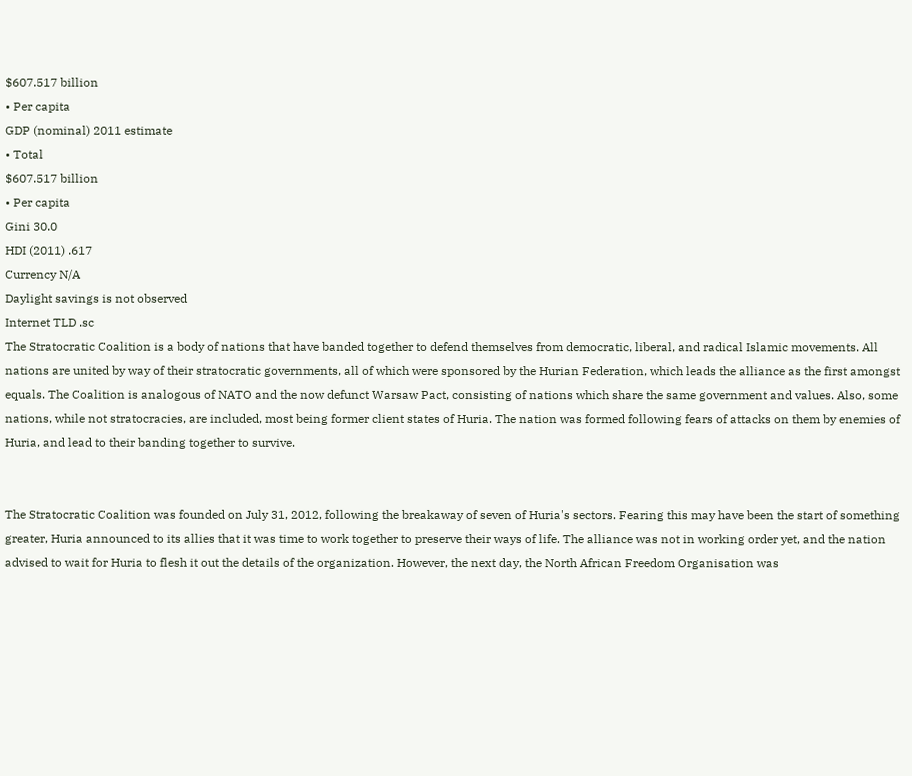$607.517 billion
• Per capita
GDP (nominal) 2011 estimate
• Total
$607.517 billion
• Per capita
Gini 30.0
HDI (2011) .617
Currency N/A
Daylight savings is not observed
Internet TLD .sc
The Stratocratic Coalition is a body of nations that have banded together to defend themselves from democratic, liberal, and radical Islamic movements. All nations are united by way of their stratocratic governments, all of which were sponsored by the Hurian Federation, which leads the alliance as the first amongst equals. The Coalition is analogous of NATO and the now defunct Warsaw Pact, consisting of nations which share the same government and values. Also, some nations, while not stratocracies, are included, most being former client states of Huria. The nation was formed following fears of attacks on them by enemies of Huria, and lead to their banding together to survive.


The Stratocratic Coalition was founded on July 31, 2012, following the breakaway of seven of Huria's sectors. Fearing this may have been the start of something greater, Huria announced to its allies that it was time to work together to preserve their ways of life. The alliance was not in working order yet, and the nation advised to wait for Huria to flesh it out the details of the organization. However, the next day, the North African Freedom Organisation was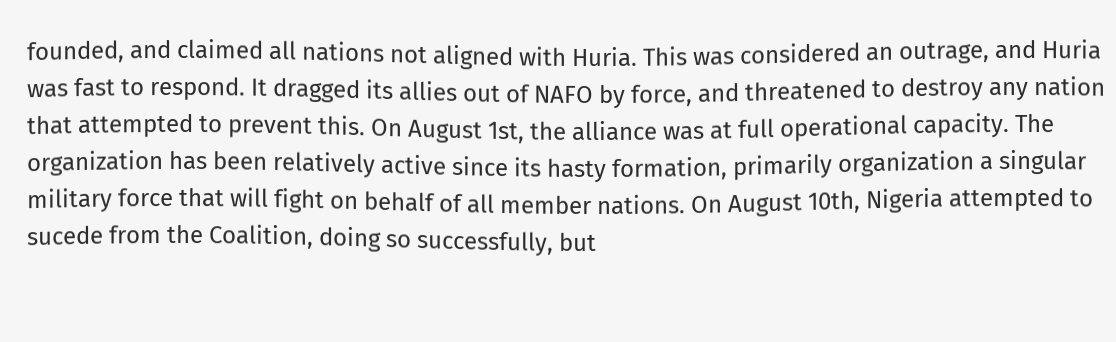founded, and claimed all nations not aligned with Huria. This was considered an outrage, and Huria was fast to respond. It dragged its allies out of NAFO by force, and threatened to destroy any nation that attempted to prevent this. On August 1st, the alliance was at full operational capacity. The organization has been relatively active since its hasty formation, primarily organization a singular military force that will fight on behalf of all member nations. On August 10th, Nigeria attempted to sucede from the Coalition, doing so successfully, but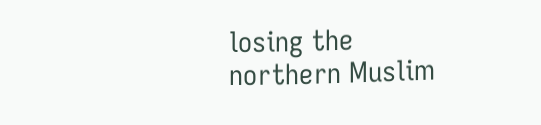losing the northern Muslim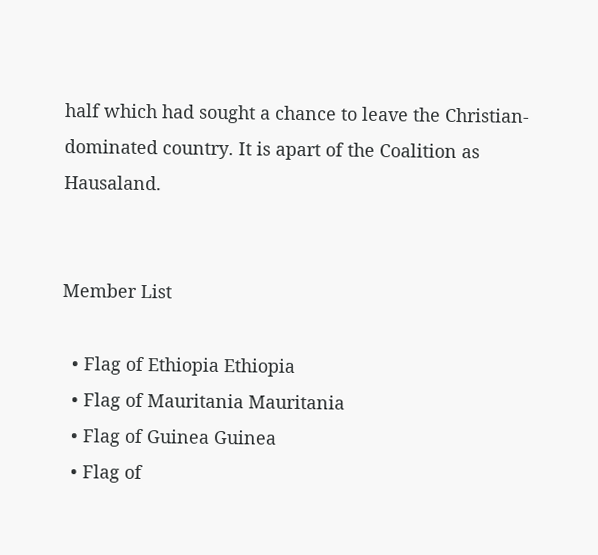half which had sought a chance to leave the Christian-dominated country. It is apart of the Coalition as Hausaland.


Member List

  • Flag of Ethiopia Ethiopia
  • Flag of Mauritania Mauritania
  • Flag of Guinea Guinea
  • Flag of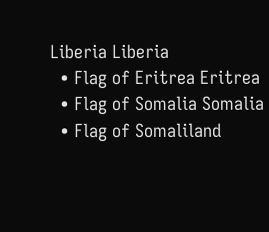Liberia Liberia
  • Flag of Eritrea Eritrea
  • Flag of Somalia Somalia
  • Flag of Somaliland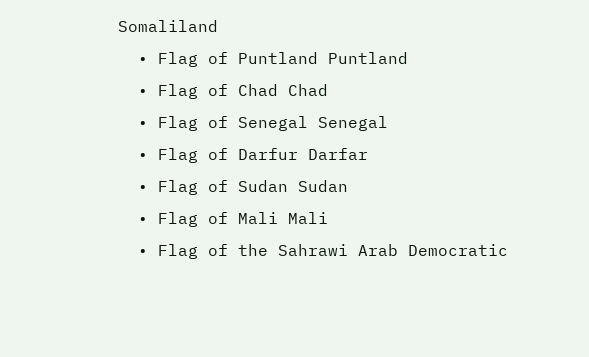Somaliland
  • Flag of Puntland Puntland
  • Flag of Chad Chad
  • Flag of Senegal Senegal
  • Flag of Darfur Darfar
  • Flag of Sudan Sudan
  • Flag of Mali Mali
  • Flag of the Sahrawi Arab Democratic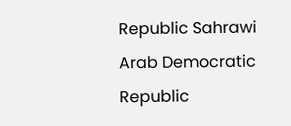Republic Sahrawi Arab Democratic Republic